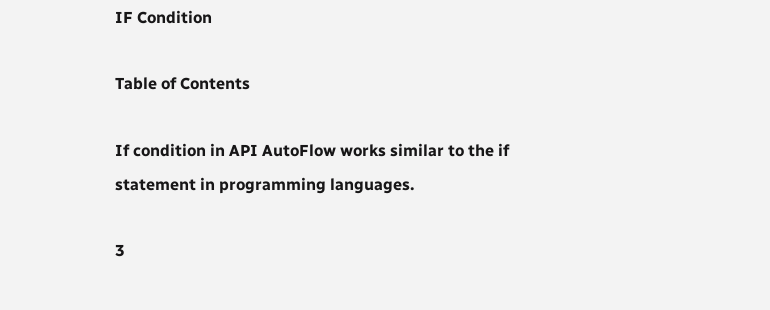IF Condition

Table of Contents

If condition in API AutoFlow works similar to the if statement in programming languages.

3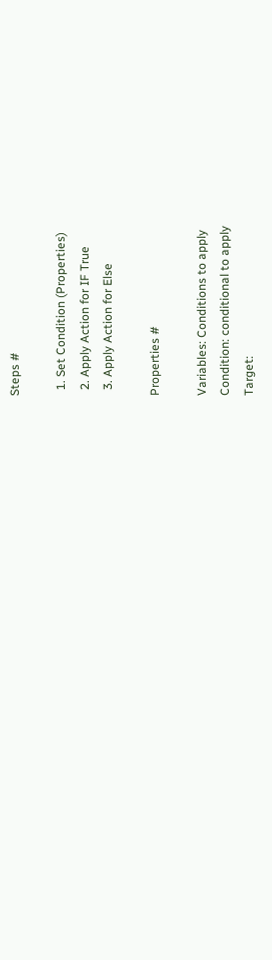Steps #

  1. Set Condition (Properties)
  2. Apply Action for IF True
  3. Apply Action for Else

Properties #

Variables: Conditions to apply
Condition: conditional to apply
Target: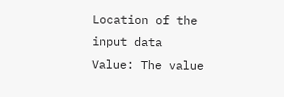Location of the input data
Value: The value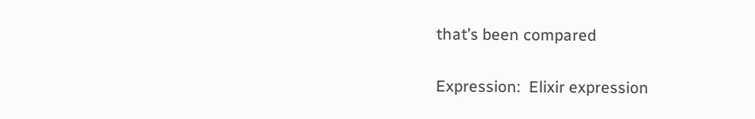that’s been compared

Expression:  Elixir expression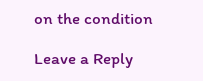on the condition

Leave a Reply